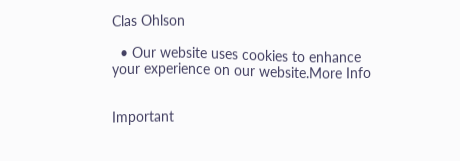Clas Ohlson

  • Our website uses cookies to enhance your experience on our website.More Info


Important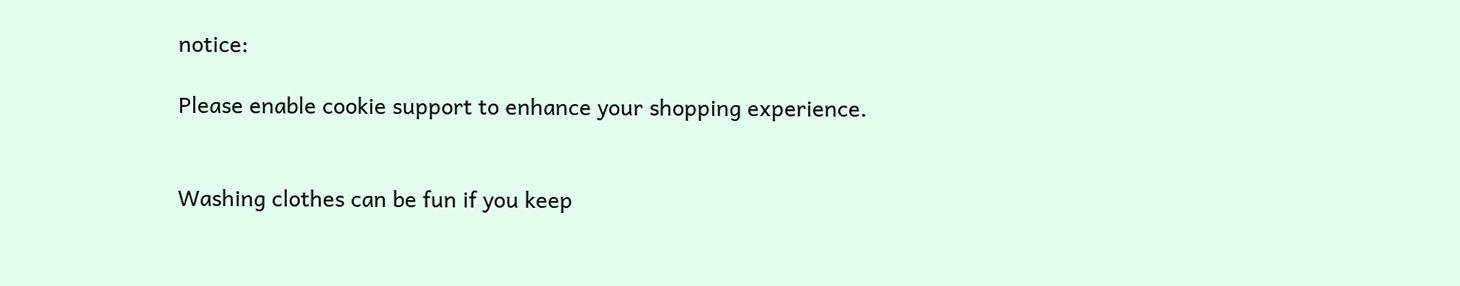notice:

Please enable cookie support to enhance your shopping experience.


Washing clothes can be fun if you keep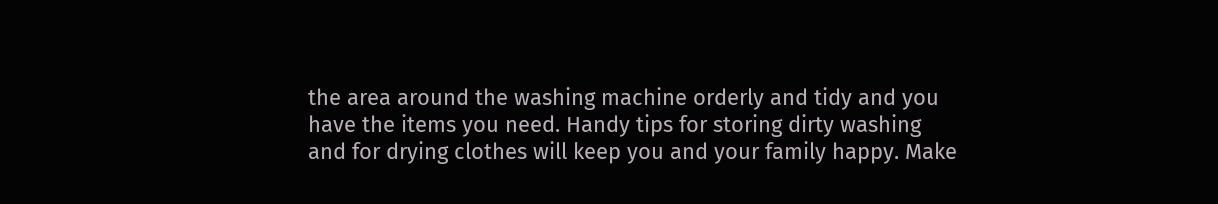the area around the washing machine orderly and tidy and you have the items you need. Handy tips for storing dirty washing and for drying clothes will keep you and your family happy. Make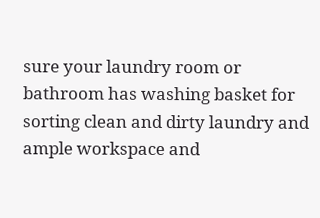sure your laundry room or bathroom has washing basket for sorting clean and dirty laundry and ample workspace and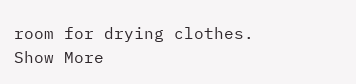room for drying clothes.
Show More